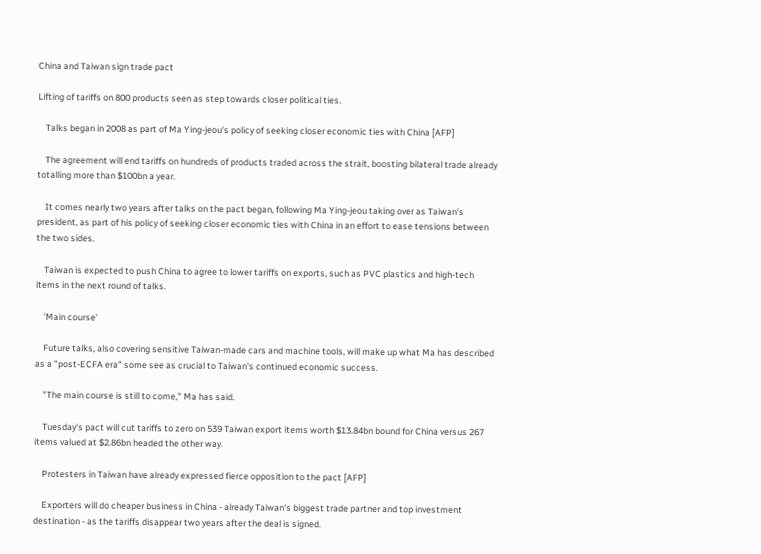China and Taiwan sign trade pact

Lifting of tariffs on 800 products seen as step towards closer political ties.

    Talks began in 2008 as part of Ma Ying-jeou's policy of seeking closer economic ties with China [AFP]

    The agreement will end tariffs on hundreds of products traded across the strait, boosting bilateral trade already totalling more than $100bn a year.

    It comes nearly two years after talks on the pact began, following Ma Ying-jeou taking over as Taiwan's president, as part of his policy of seeking closer economic ties with China in an effort to ease tensions between the two sides.

    Taiwan is expected to push China to agree to lower tariffs on exports, such as PVC plastics and high-tech items in the next round of talks.

    'Main course'

    Future talks, also covering sensitive Taiwan-made cars and machine tools, will make up what Ma has described as a "post-ECFA era" some see as crucial to Taiwan's continued economic success.

    "The main course is still to come," Ma has said.

    Tuesday's pact will cut tariffs to zero on 539 Taiwan export items worth $13.84bn bound for China versus 267 items valued at $2.86bn headed the other way.

    Protesters in Taiwan have already expressed fierce opposition to the pact [AFP]

    Exporters will do cheaper business in China - already Taiwan's biggest trade partner and top investment destination - as the tariffs disappear two years after the deal is signed.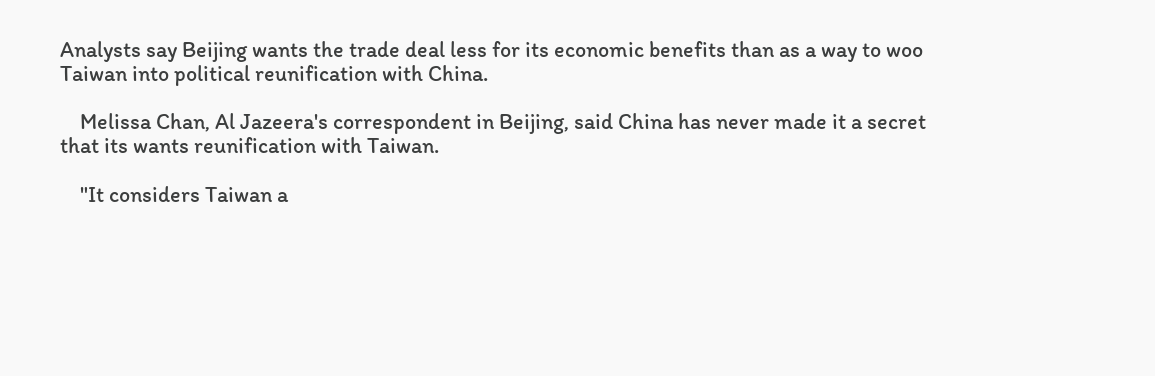Analysts say Beijing wants the trade deal less for its economic benefits than as a way to woo Taiwan into political reunification with China.

    Melissa Chan, Al Jazeera's correspondent in Beijing, said China has never made it a secret that its wants reunification with Taiwan.

    "It considers Taiwan a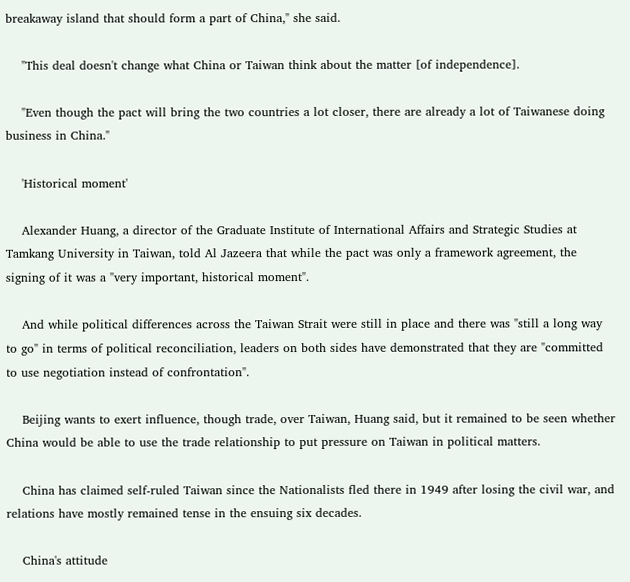breakaway island that should form a part of China," she said.

    "This deal doesn't change what China or Taiwan think about the matter [of independence].

    "Even though the pact will bring the two countries a lot closer, there are already a lot of Taiwanese doing business in China."

    'Historical moment'

    Alexander Huang, a director of the Graduate Institute of International Affairs and Strategic Studies at Tamkang University in Taiwan, told Al Jazeera that while the pact was only a framework agreement, the signing of it was a "very important, historical moment".

    And while political differences across the Taiwan Strait were still in place and there was "still a long way to go" in terms of political reconciliation, leaders on both sides have demonstrated that they are "committed to use negotiation instead of confrontation".

    Beijing wants to exert influence, though trade, over Taiwan, Huang said, but it remained to be seen whether China would be able to use the trade relationship to put pressure on Taiwan in political matters.

    China has claimed self-ruled Taiwan since the Nationalists fled there in 1949 after losing the civil war, and relations have mostly remained tense in the ensuing six decades.

    China's attitude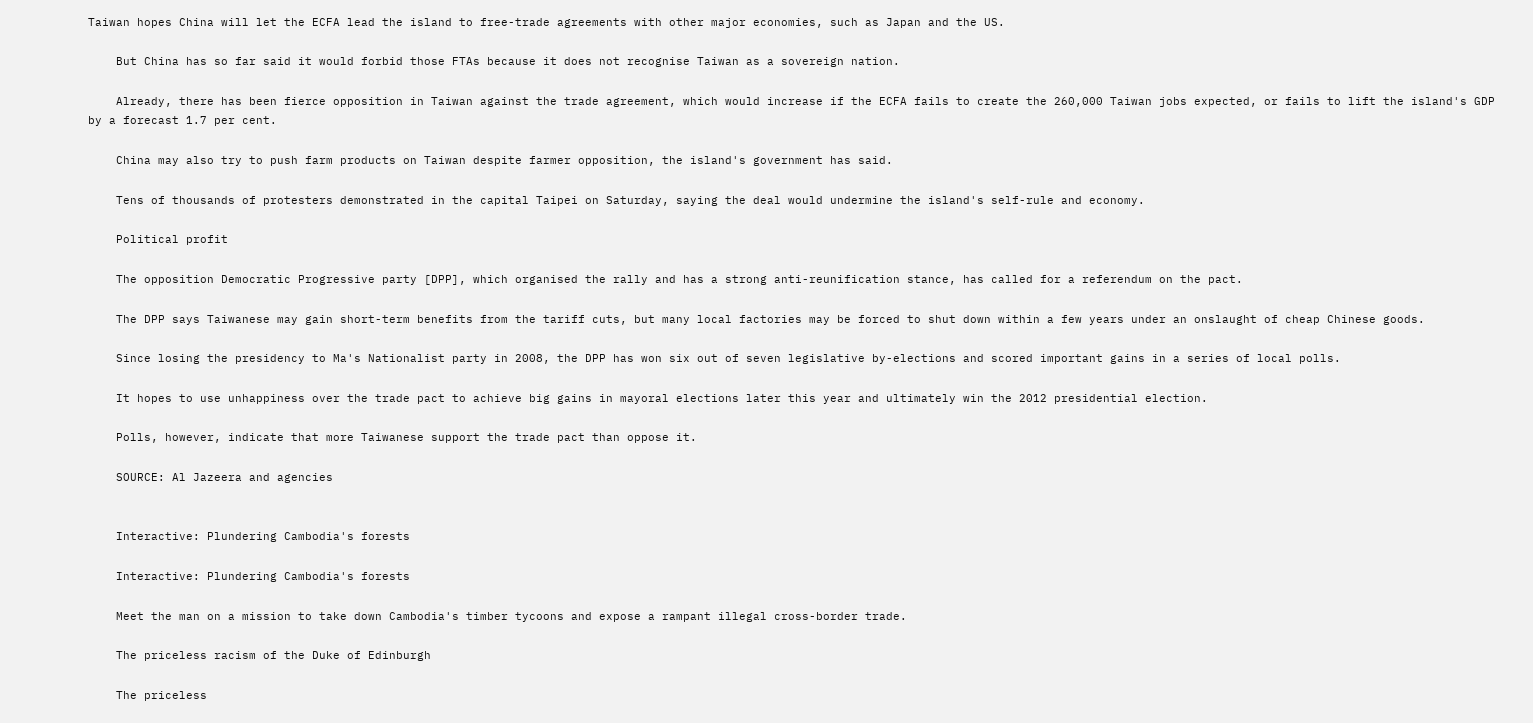Taiwan hopes China will let the ECFA lead the island to free-trade agreements with other major economies, such as Japan and the US.

    But China has so far said it would forbid those FTAs because it does not recognise Taiwan as a sovereign nation.

    Already, there has been fierce opposition in Taiwan against the trade agreement, which would increase if the ECFA fails to create the 260,000 Taiwan jobs expected, or fails to lift the island's GDP by a forecast 1.7 per cent.

    China may also try to push farm products on Taiwan despite farmer opposition, the island's government has said.

    Tens of thousands of protesters demonstrated in the capital Taipei on Saturday, saying the deal would undermine the island's self-rule and economy.

    Political profit

    The opposition Democratic Progressive party [DPP], which organised the rally and has a strong anti-reunification stance, has called for a referendum on the pact.

    The DPP says Taiwanese may gain short-term benefits from the tariff cuts, but many local factories may be forced to shut down within a few years under an onslaught of cheap Chinese goods.

    Since losing the presidency to Ma's Nationalist party in 2008, the DPP has won six out of seven legislative by-elections and scored important gains in a series of local polls.

    It hopes to use unhappiness over the trade pact to achieve big gains in mayoral elections later this year and ultimately win the 2012 presidential election.

    Polls, however, indicate that more Taiwanese support the trade pact than oppose it.

    SOURCE: Al Jazeera and agencies


    Interactive: Plundering Cambodia's forests

    Interactive: Plundering Cambodia's forests

    Meet the man on a mission to take down Cambodia's timber tycoons and expose a rampant illegal cross-border trade.

    The priceless racism of the Duke of Edinburgh

    The priceless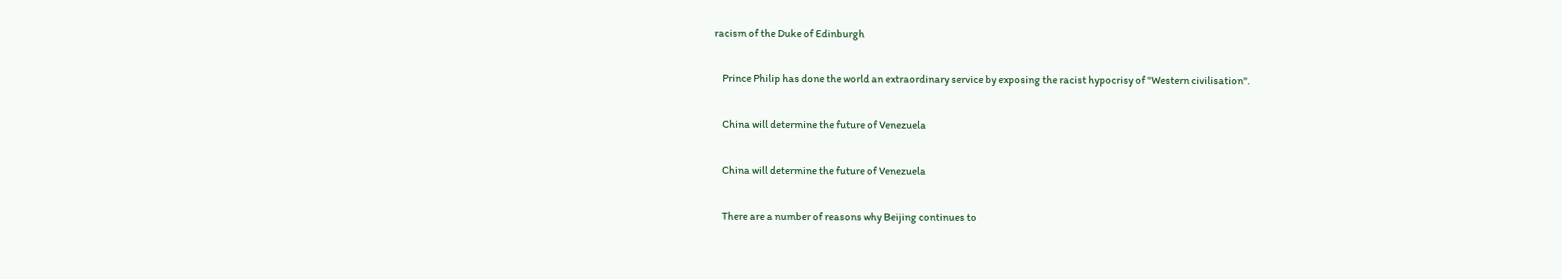racism of the Duke of Edinburgh

    Prince Philip has done the world an extraordinary service by exposing the racist hypocrisy of "Western civilisation".

    China will determine the future of Venezuela

    China will determine the future of Venezuela

    There are a number of reasons why Beijing continues to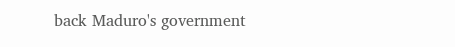back Maduro's government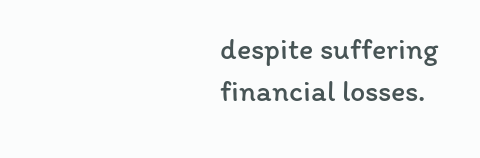despite suffering financial losses.